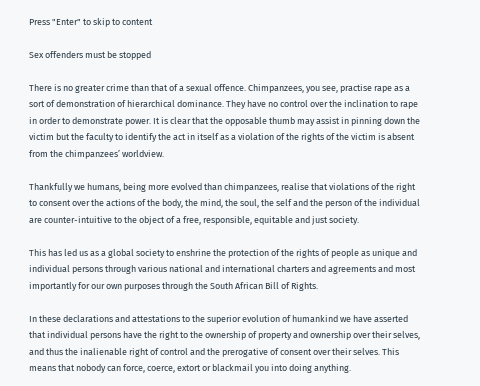Press "Enter" to skip to content

Sex offenders must be stopped

There is no greater crime than that of a sexual offence. Chimpanzees, you see, practise rape as a sort of demonstration of hierarchical dominance. They have no control over the inclination to rape in order to demonstrate power. It is clear that the opposable thumb may assist in pinning down the victim but the faculty to identify the act in itself as a violation of the rights of the victim is absent from the chimpanzees’ worldview.

Thankfully we humans, being more evolved than chimpanzees, realise that violations of the right to consent over the actions of the body, the mind, the soul, the self and the person of the individual are counter-intuitive to the object of a free, responsible, equitable and just society.

This has led us as a global society to enshrine the protection of the rights of people as unique and individual persons through various national and international charters and agreements and most importantly for our own purposes through the South African Bill of Rights.

In these declarations and attestations to the superior evolution of humankind we have asserted that individual persons have the right to the ownership of property and ownership over their selves, and thus the inalienable right of control and the prerogative of consent over their selves. This means that nobody can force, coerce, extort or blackmail you into doing anything.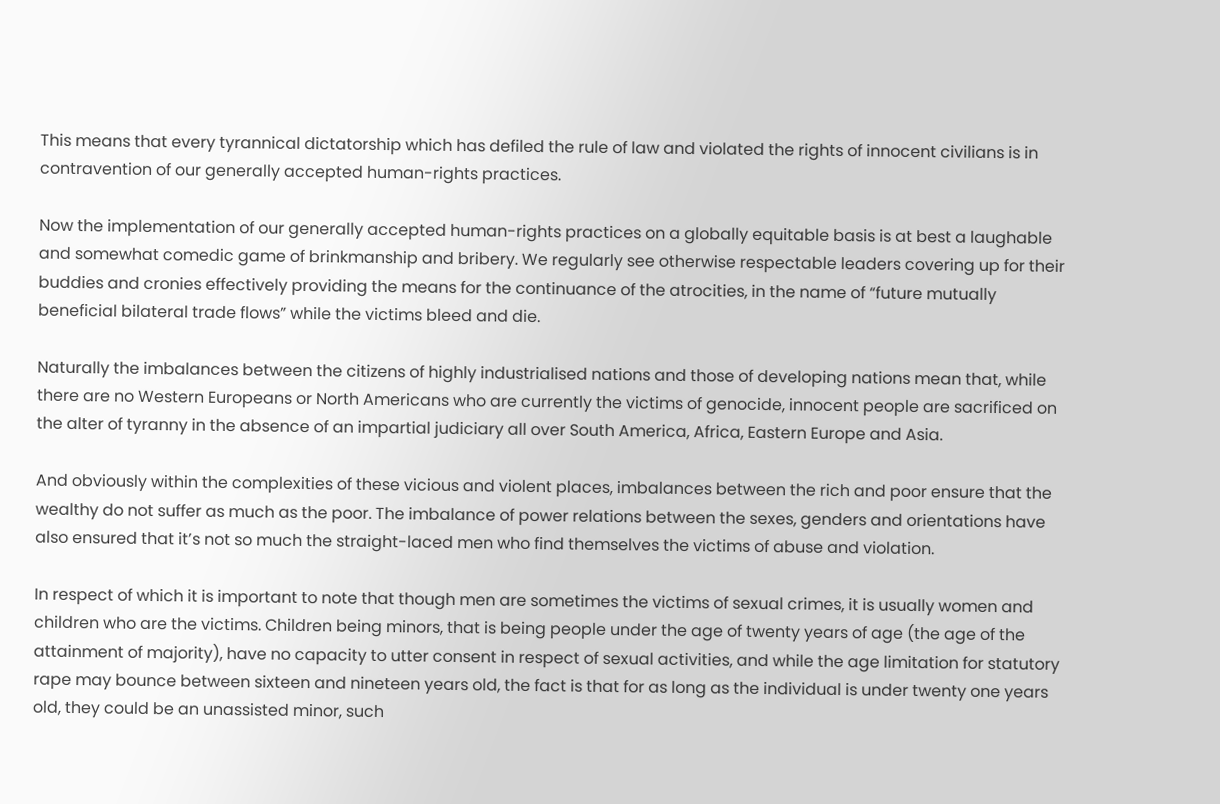This means that every tyrannical dictatorship which has defiled the rule of law and violated the rights of innocent civilians is in contravention of our generally accepted human-rights practices.

Now the implementation of our generally accepted human-rights practices on a globally equitable basis is at best a laughable and somewhat comedic game of brinkmanship and bribery. We regularly see otherwise respectable leaders covering up for their buddies and cronies effectively providing the means for the continuance of the atrocities, in the name of “future mutually beneficial bilateral trade flows” while the victims bleed and die.

Naturally the imbalances between the citizens of highly industrialised nations and those of developing nations mean that, while there are no Western Europeans or North Americans who are currently the victims of genocide, innocent people are sacrificed on the alter of tyranny in the absence of an impartial judiciary all over South America, Africa, Eastern Europe and Asia.

And obviously within the complexities of these vicious and violent places, imbalances between the rich and poor ensure that the wealthy do not suffer as much as the poor. The imbalance of power relations between the sexes, genders and orientations have also ensured that it’s not so much the straight-laced men who find themselves the victims of abuse and violation.

In respect of which it is important to note that though men are sometimes the victims of sexual crimes, it is usually women and children who are the victims. Children being minors, that is being people under the age of twenty years of age (the age of the attainment of majority), have no capacity to utter consent in respect of sexual activities, and while the age limitation for statutory rape may bounce between sixteen and nineteen years old, the fact is that for as long as the individual is under twenty one years old, they could be an unassisted minor, such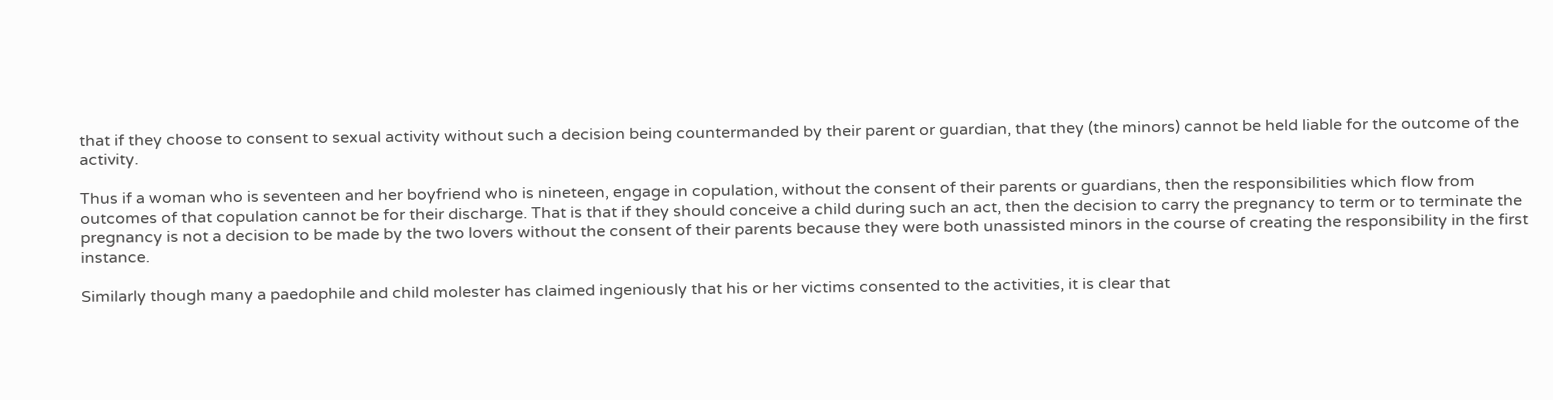that if they choose to consent to sexual activity without such a decision being countermanded by their parent or guardian, that they (the minors) cannot be held liable for the outcome of the activity.

Thus if a woman who is seventeen and her boyfriend who is nineteen, engage in copulation, without the consent of their parents or guardians, then the responsibilities which flow from outcomes of that copulation cannot be for their discharge. That is that if they should conceive a child during such an act, then the decision to carry the pregnancy to term or to terminate the pregnancy is not a decision to be made by the two lovers without the consent of their parents because they were both unassisted minors in the course of creating the responsibility in the first instance.

Similarly though many a paedophile and child molester has claimed ingeniously that his or her victims consented to the activities, it is clear that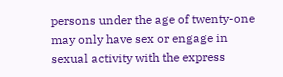persons under the age of twenty-one may only have sex or engage in sexual activity with the express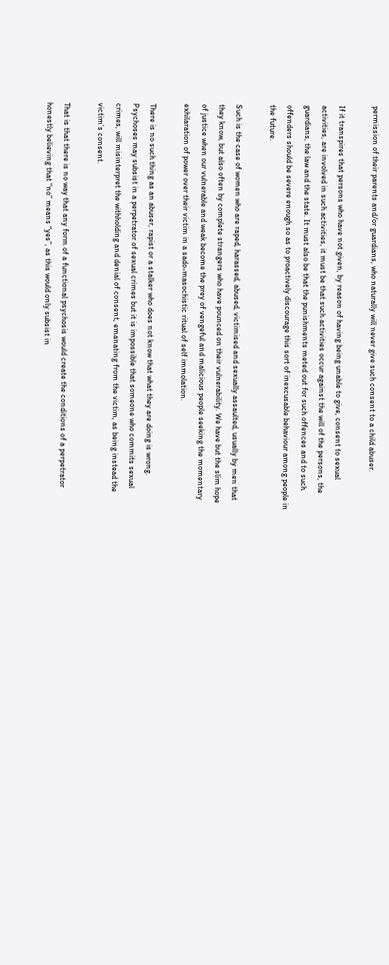permission of their parents and/or guardians, who naturally will never give such consent to a child abuser.

If it transpires that persons who have not given, by reason of having being unable to give, consent to sexual activities, are involved in such activities, it must be that such activities occur against the will of the persons, the guardians, the law and the state. It must also be that the punishments meted out for such offences and to such offenders should be severe enough so as to proactively discourage this sort of inexcusable behaviour among people in the future.

Such is the case of women who are raped, harassed, abused, victimised and sexually assaulted, usually by men that they know, but also often by complete strangers who have pounced on their vulnerability. We have but the slim hope of justice when our vulnerable and weak become the prey of vengeful and malicious people seeking the momentary exhilaration of power over their victim in a sado-masochistic ritual of self immolation.

There is no such thing as an abuser, rapist or a stalker who does not know that what they are doing is wrong. Psychoses may subsist in a perpetrator of sexual crimes but it is impossible that someone who commits sexual crimes, will misinterpret the withholding and denial of consent, emanating from the victim, as being instead the victim’s consent.

That is that there is no way that any form of a functional psychosis would create the conditions of a perpetrator honestly believing that “no” means “yes”, as this would only subsist in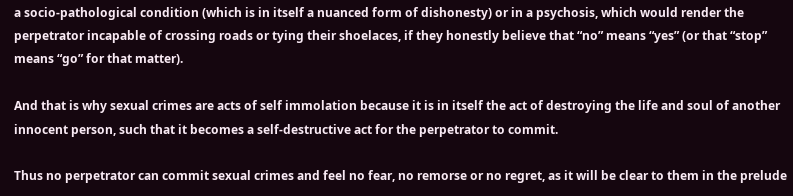a socio-pathological condition (which is in itself a nuanced form of dishonesty) or in a psychosis, which would render the perpetrator incapable of crossing roads or tying their shoelaces, if they honestly believe that “no” means “yes” (or that “stop” means “go” for that matter).

And that is why sexual crimes are acts of self immolation because it is in itself the act of destroying the life and soul of another innocent person, such that it becomes a self-destructive act for the perpetrator to commit.

Thus no perpetrator can commit sexual crimes and feel no fear, no remorse or no regret, as it will be clear to them in the prelude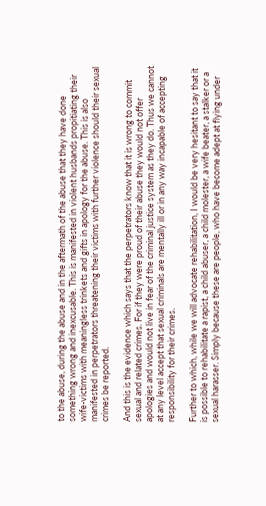to the abuse, during the abuse and in the aftermath of the abuse that they have done something wrong and inexcusable. This is manifested in violent husbands propitiating their wife-victims with meaningless trinkets and gifts in apology for the abuse. This is also manifested in perpetrators threatening their victims with further violence should their sexual crimes be reported.

And this is the evidence which says that the perpetrators know that it is wrong to commit sexual and related crimes. For if they were proud of their abuse they would not offer apologies and would not live in fear of the criminal justice system as they do. Thus we cannot at any level accept that sexual criminals are mentally ill or in any way incapable of accepting responsibility for their crimes.

Further to which, while we will advocate rehabilitation, I would be very hesitant to say that it is possible to rehabilitate a rapist, a child abuser, a child molester, a wife beater, a stalker or a sexual harasser. Simply because these are people, who have become adept at flying under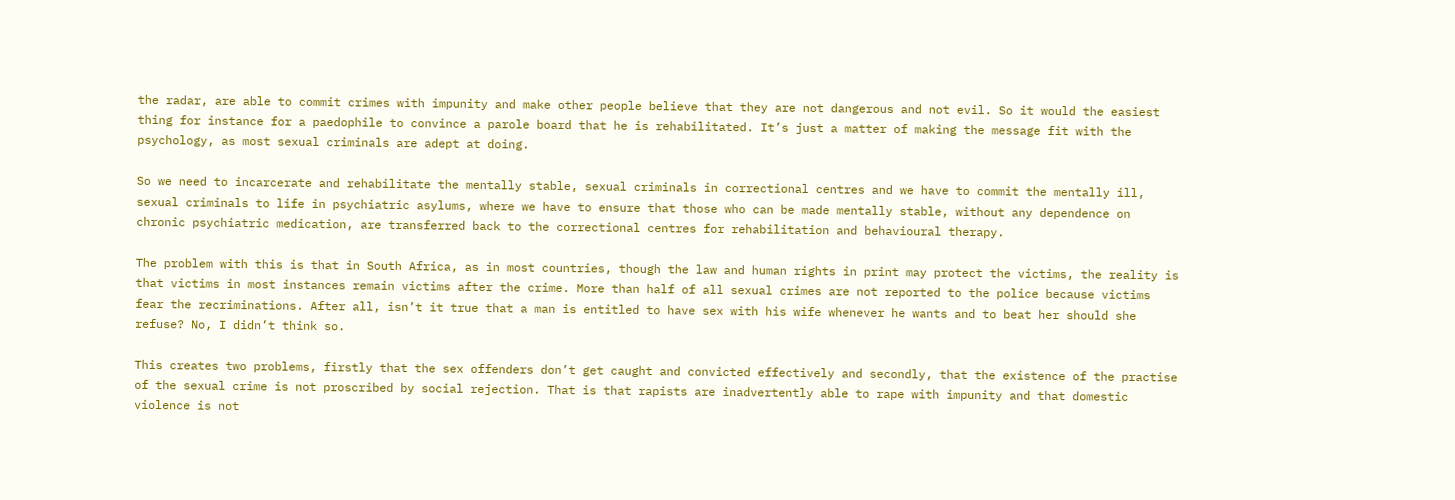the radar, are able to commit crimes with impunity and make other people believe that they are not dangerous and not evil. So it would the easiest thing for instance for a paedophile to convince a parole board that he is rehabilitated. It’s just a matter of making the message fit with the psychology, as most sexual criminals are adept at doing.

So we need to incarcerate and rehabilitate the mentally stable, sexual criminals in correctional centres and we have to commit the mentally ill, sexual criminals to life in psychiatric asylums, where we have to ensure that those who can be made mentally stable, without any dependence on chronic psychiatric medication, are transferred back to the correctional centres for rehabilitation and behavioural therapy.

The problem with this is that in South Africa, as in most countries, though the law and human rights in print may protect the victims, the reality is that victims in most instances remain victims after the crime. More than half of all sexual crimes are not reported to the police because victims fear the recriminations. After all, isn’t it true that a man is entitled to have sex with his wife whenever he wants and to beat her should she refuse? No, I didn’t think so.

This creates two problems, firstly that the sex offenders don’t get caught and convicted effectively and secondly, that the existence of the practise of the sexual crime is not proscribed by social rejection. That is that rapists are inadvertently able to rape with impunity and that domestic violence is not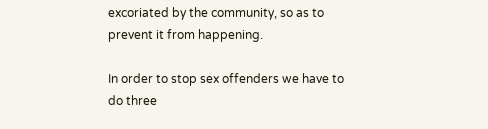excoriated by the community, so as to prevent it from happening.

In order to stop sex offenders we have to do three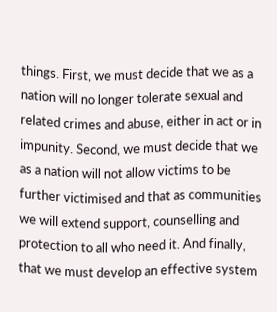things. First, we must decide that we as a nation will no longer tolerate sexual and related crimes and abuse, either in act or in impunity. Second, we must decide that we as a nation will not allow victims to be further victimised and that as communities we will extend support, counselling and protection to all who need it. And finally, that we must develop an effective system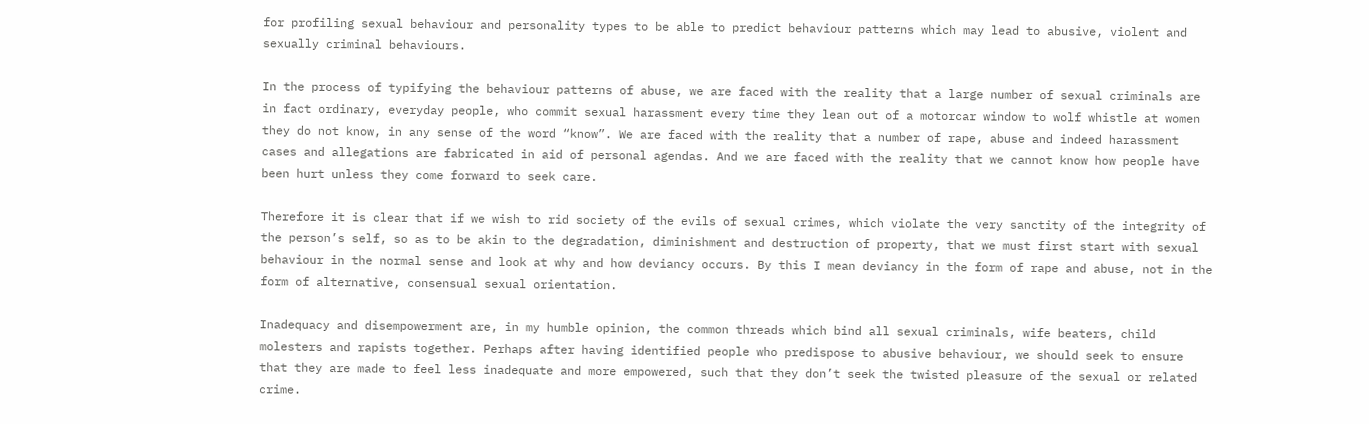for profiling sexual behaviour and personality types to be able to predict behaviour patterns which may lead to abusive, violent and sexually criminal behaviours.

In the process of typifying the behaviour patterns of abuse, we are faced with the reality that a large number of sexual criminals are in fact ordinary, everyday people, who commit sexual harassment every time they lean out of a motorcar window to wolf whistle at women they do not know, in any sense of the word “know”. We are faced with the reality that a number of rape, abuse and indeed harassment cases and allegations are fabricated in aid of personal agendas. And we are faced with the reality that we cannot know how people have been hurt unless they come forward to seek care.

Therefore it is clear that if we wish to rid society of the evils of sexual crimes, which violate the very sanctity of the integrity of the person’s self, so as to be akin to the degradation, diminishment and destruction of property, that we must first start with sexual behaviour in the normal sense and look at why and how deviancy occurs. By this I mean deviancy in the form of rape and abuse, not in the form of alternative, consensual sexual orientation.

Inadequacy and disempowerment are, in my humble opinion, the common threads which bind all sexual criminals, wife beaters, child molesters and rapists together. Perhaps after having identified people who predispose to abusive behaviour, we should seek to ensure that they are made to feel less inadequate and more empowered, such that they don’t seek the twisted pleasure of the sexual or related crime.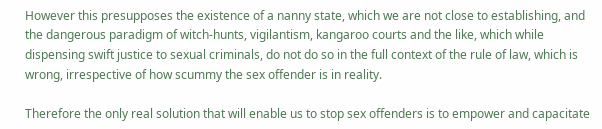However this presupposes the existence of a nanny state, which we are not close to establishing, and the dangerous paradigm of witch-hunts, vigilantism, kangaroo courts and the like, which while dispensing swift justice to sexual criminals, do not do so in the full context of the rule of law, which is wrong, irrespective of how scummy the sex offender is in reality.

Therefore the only real solution that will enable us to stop sex offenders is to empower and capacitate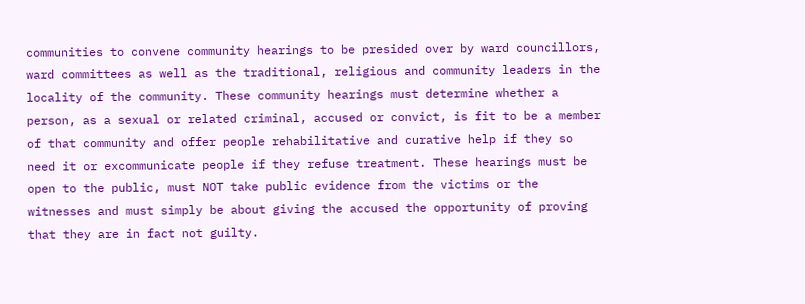communities to convene community hearings to be presided over by ward councillors, ward committees as well as the traditional, religious and community leaders in the locality of the community. These community hearings must determine whether a person, as a sexual or related criminal, accused or convict, is fit to be a member of that community and offer people rehabilitative and curative help if they so need it or excommunicate people if they refuse treatment. These hearings must be open to the public, must NOT take public evidence from the victims or the witnesses and must simply be about giving the accused the opportunity of proving that they are in fact not guilty.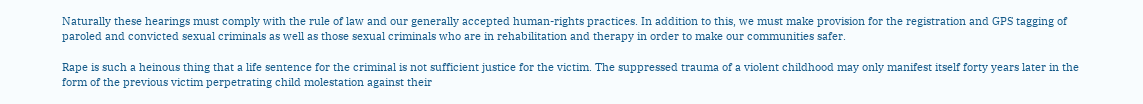Naturally these hearings must comply with the rule of law and our generally accepted human-rights practices. In addition to this, we must make provision for the registration and GPS tagging of paroled and convicted sexual criminals as well as those sexual criminals who are in rehabilitation and therapy in order to make our communities safer.

Rape is such a heinous thing that a life sentence for the criminal is not sufficient justice for the victim. The suppressed trauma of a violent childhood may only manifest itself forty years later in the form of the previous victim perpetrating child molestation against their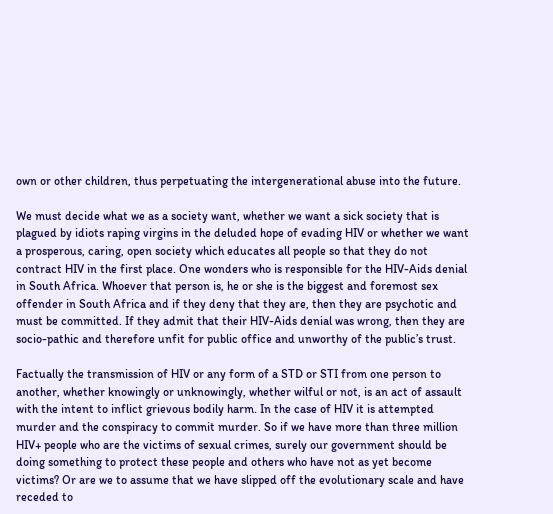own or other children, thus perpetuating the intergenerational abuse into the future.

We must decide what we as a society want, whether we want a sick society that is plagued by idiots raping virgins in the deluded hope of evading HIV or whether we want a prosperous, caring, open society which educates all people so that they do not contract HIV in the first place. One wonders who is responsible for the HIV-Aids denial in South Africa. Whoever that person is, he or she is the biggest and foremost sex offender in South Africa and if they deny that they are, then they are psychotic and must be committed. If they admit that their HIV-Aids denial was wrong, then they are socio-pathic and therefore unfit for public office and unworthy of the public’s trust.

Factually the transmission of HIV or any form of a STD or STI from one person to another, whether knowingly or unknowingly, whether wilful or not, is an act of assault with the intent to inflict grievous bodily harm. In the case of HIV it is attempted murder and the conspiracy to commit murder. So if we have more than three million HIV+ people who are the victims of sexual crimes, surely our government should be doing something to protect these people and others who have not as yet become victims? Or are we to assume that we have slipped off the evolutionary scale and have receded to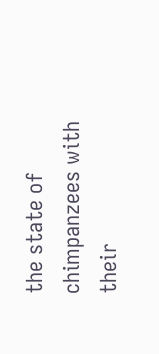the state of chimpanzees with their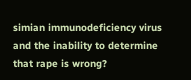simian immunodeficiency virus and the inability to determine that rape is wrong?